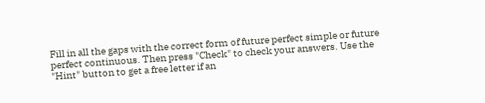Fill in all the gaps with the correct form of future perfect simple or future perfect continuous. Then press "Check" to check your answers. Use the "Hint" button to get a free letter if an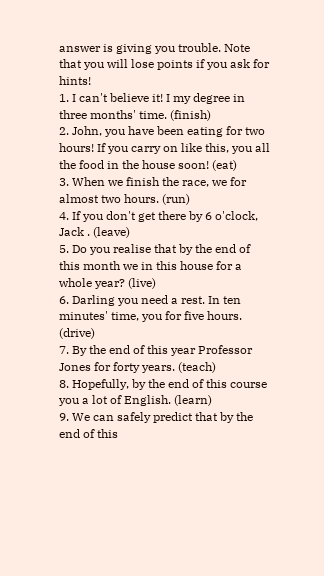answer is giving you trouble. Note that you will lose points if you ask for hints!
1. I can't believe it! I my degree in three months' time. (finish)
2. John, you have been eating for two hours! If you carry on like this, you all the food in the house soon! (eat)
3. When we finish the race, we for almost two hours. (run)
4. If you don't get there by 6 o'clock, Jack . (leave)
5. Do you realise that by the end of this month we in this house for a whole year? (live)
6. Darling you need a rest. In ten minutes' time, you for five hours. (drive)
7. By the end of this year Professor Jones for forty years. (teach)
8. Hopefully, by the end of this course you a lot of English. (learn)
9. We can safely predict that by the end of this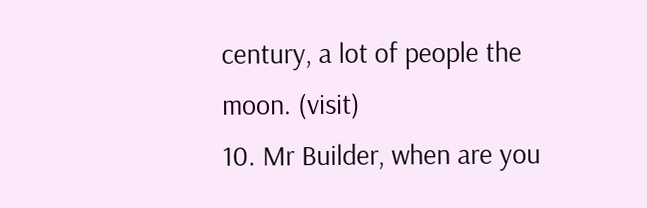century, a lot of people the moon. (visit)
10. Mr Builder, when are you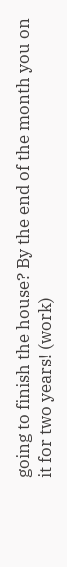going to finish the house? By the end of the month you on it for two years! (work)